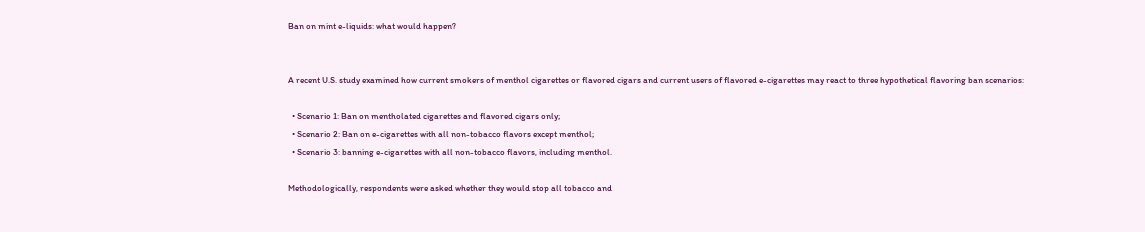Ban on mint e-liquids: what would happen?


A recent U.S. study examined how current smokers of menthol cigarettes or flavored cigars and current users of flavored e-cigarettes may react to three hypothetical flavoring ban scenarios:

  • Scenario 1: Ban on mentholated cigarettes and flavored cigars only;
  • Scenario 2: Ban on e-cigarettes with all non-tobacco flavors except menthol;
  • Scenario 3: banning e-cigarettes with all non-tobacco flavors, including menthol.

Methodologically, respondents were asked whether they would stop all tobacco and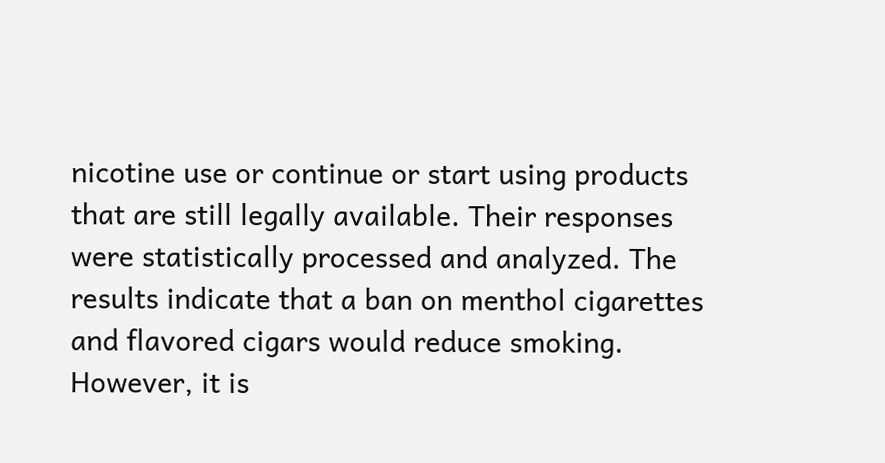nicotine use or continue or start using products that are still legally available. Their responses were statistically processed and analyzed. The results indicate that a ban on menthol cigarettes and flavored cigars would reduce smoking. However, it is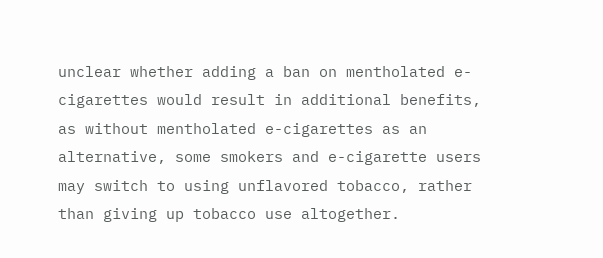unclear whether adding a ban on mentholated e-cigarettes would result in additional benefits, as without mentholated e-cigarettes as an alternative, some smokers and e-cigarette users may switch to using unflavored tobacco, rather than giving up tobacco use altogether.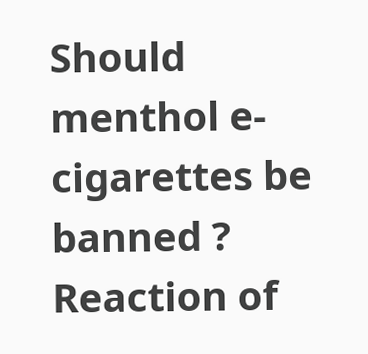Should menthol e-cigarettes be banned ? Reaction of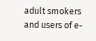adult smokers and users of e-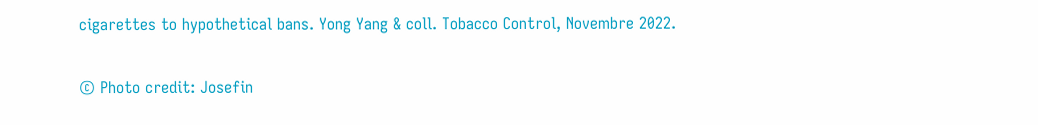cigarettes to hypothetical bans. Yong Yang & coll. Tobacco Control, Novembre 2022.

© Photo credit: Josefin